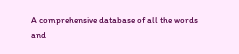A comprehensive database of all the words
and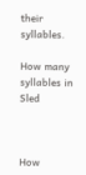their syllables.

How many syllables in Sled



How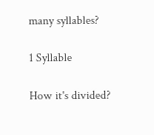many syllables?

1 Syllable

How it's divided?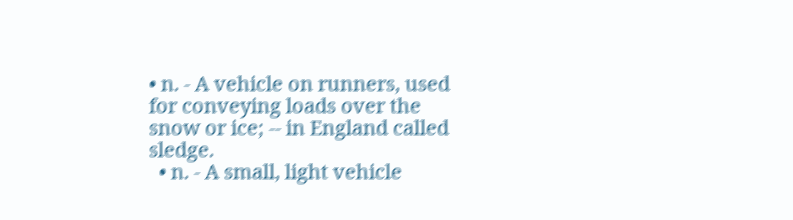• n. - A vehicle on runners, used for conveying loads over the snow or ice; -- in England called sledge.
  • n. - A small, light vehicle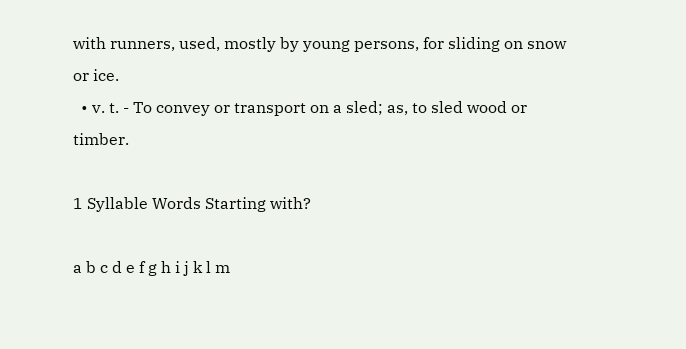with runners, used, mostly by young persons, for sliding on snow or ice.
  • v. t. - To convey or transport on a sled; as, to sled wood or timber.

1 Syllable Words Starting with?

a b c d e f g h i j k l m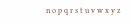n o p q r s t u v w x y z